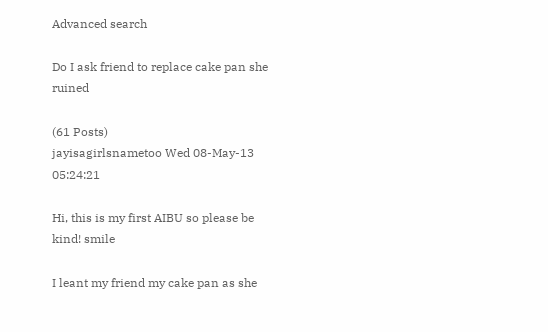Advanced search

Do I ask friend to replace cake pan she ruined

(61 Posts)
jayisagirlsnametoo Wed 08-May-13 05:24:21

Hi, this is my first AIBU so please be kind! smile

I leant my friend my cake pan as she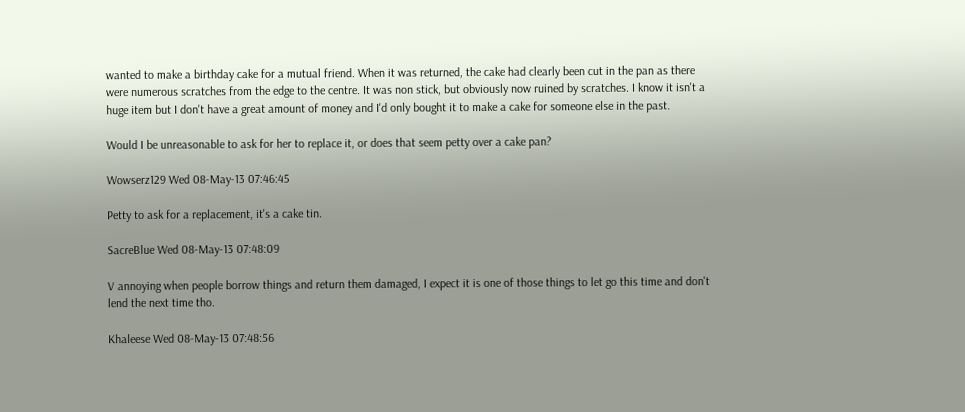wanted to make a birthday cake for a mutual friend. When it was returned, the cake had clearly been cut in the pan as there were numerous scratches from the edge to the centre. It was non stick, but obviously now ruined by scratches. I know it isn't a huge item but I don't have a great amount of money and I'd only bought it to make a cake for someone else in the past.

Would I be unreasonable to ask for her to replace it, or does that seem petty over a cake pan?

Wowserz129 Wed 08-May-13 07:46:45

Petty to ask for a replacement, it's a cake tin.

SacreBlue Wed 08-May-13 07:48:09

V annoying when people borrow things and return them damaged, I expect it is one of those things to let go this time and don't lend the next time tho.

Khaleese Wed 08-May-13 07:48:56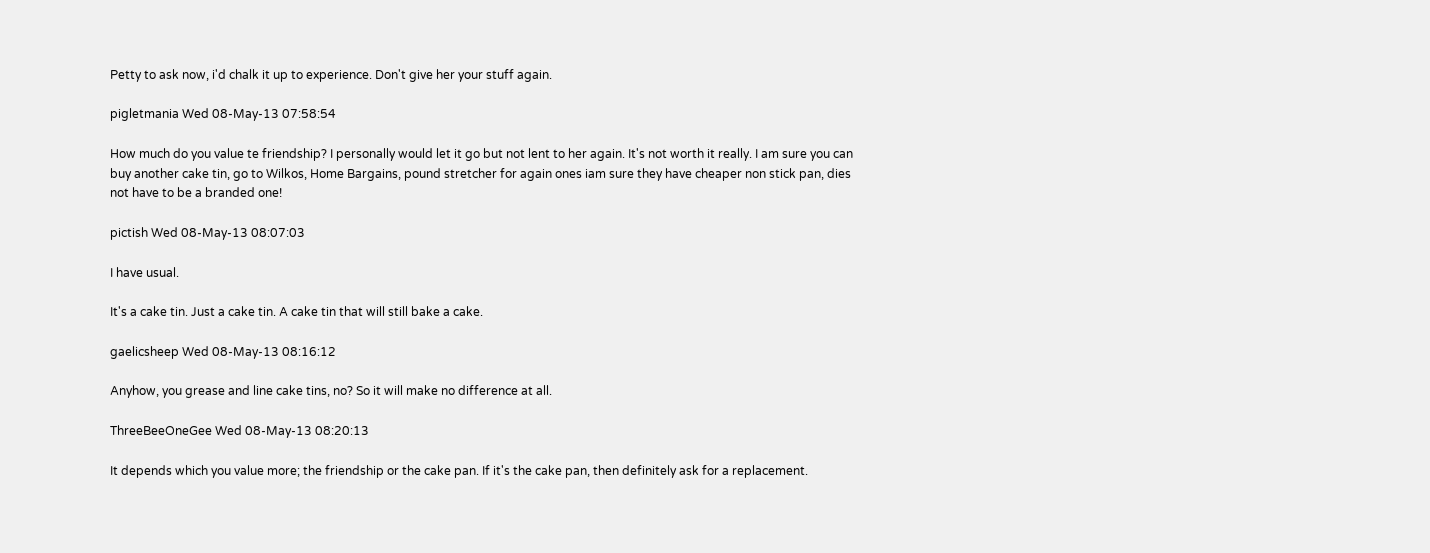Petty to ask now, i'd chalk it up to experience. Don't give her your stuff again.

pigletmania Wed 08-May-13 07:58:54

How much do you value te friendship? I personally would let it go but not lent to her again. It's not worth it really. I am sure you can buy another cake tin, go to Wilkos, Home Bargains, pound stretcher for again ones iam sure they have cheaper non stick pan, dies not have to be a branded one!

pictish Wed 08-May-13 08:07:03

I have usual.

It's a cake tin. Just a cake tin. A cake tin that will still bake a cake.

gaelicsheep Wed 08-May-13 08:16:12

Anyhow, you grease and line cake tins, no? So it will make no difference at all.

ThreeBeeOneGee Wed 08-May-13 08:20:13

It depends which you value more; the friendship or the cake pan. If it's the cake pan, then definitely ask for a replacement.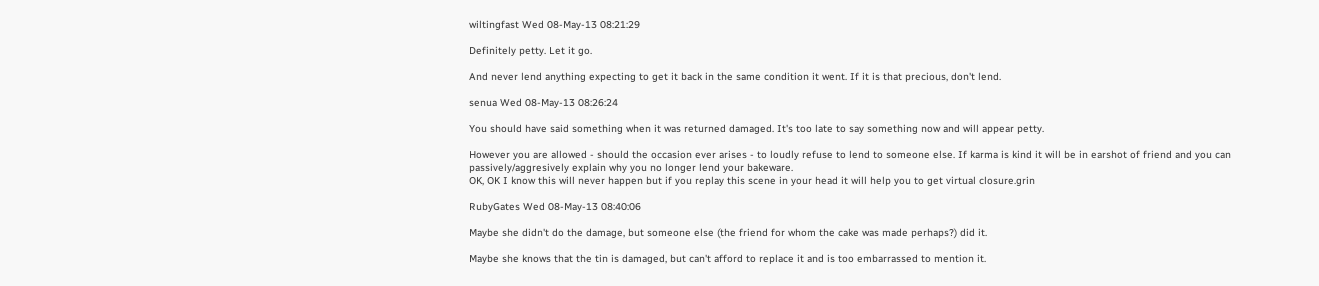wiltingfast Wed 08-May-13 08:21:29

Definitely petty. Let it go.

And never lend anything expecting to get it back in the same condition it went. If it is that precious, don't lend.

senua Wed 08-May-13 08:26:24

You should have said something when it was returned damaged. It's too late to say something now and will appear petty.

However you are allowed - should the occasion ever arises - to loudly refuse to lend to someone else. If karma is kind it will be in earshot of friend and you can passively/aggresively explain why you no longer lend your bakeware.
OK, OK I know this will never happen but if you replay this scene in your head it will help you to get virtual closure.grin

RubyGates Wed 08-May-13 08:40:06

Maybe she didn't do the damage, but someone else (the friend for whom the cake was made perhaps?) did it.

Maybe she knows that the tin is damaged, but can't afford to replace it and is too embarrassed to mention it.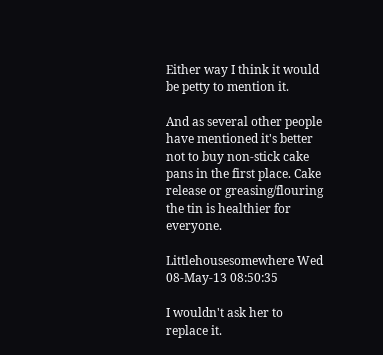Either way I think it would be petty to mention it.

And as several other people have mentioned it's better not to buy non-stick cake pans in the first place. Cake release or greasing/flouring the tin is healthier for everyone.

Littlehousesomewhere Wed 08-May-13 08:50:35

I wouldn't ask her to replace it.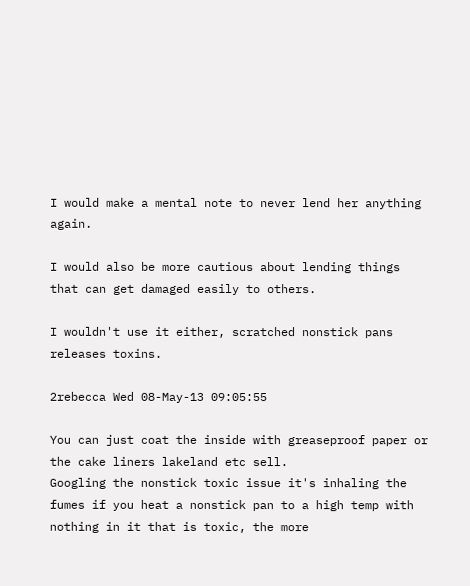I would make a mental note to never lend her anything again.

I would also be more cautious about lending things that can get damaged easily to others.

I wouldn't use it either, scratched nonstick pans releases toxins.

2rebecca Wed 08-May-13 09:05:55

You can just coat the inside with greaseproof paper or the cake liners lakeland etc sell.
Googling the nonstick toxic issue it's inhaling the fumes if you heat a nonstick pan to a high temp with nothing in it that is toxic, the more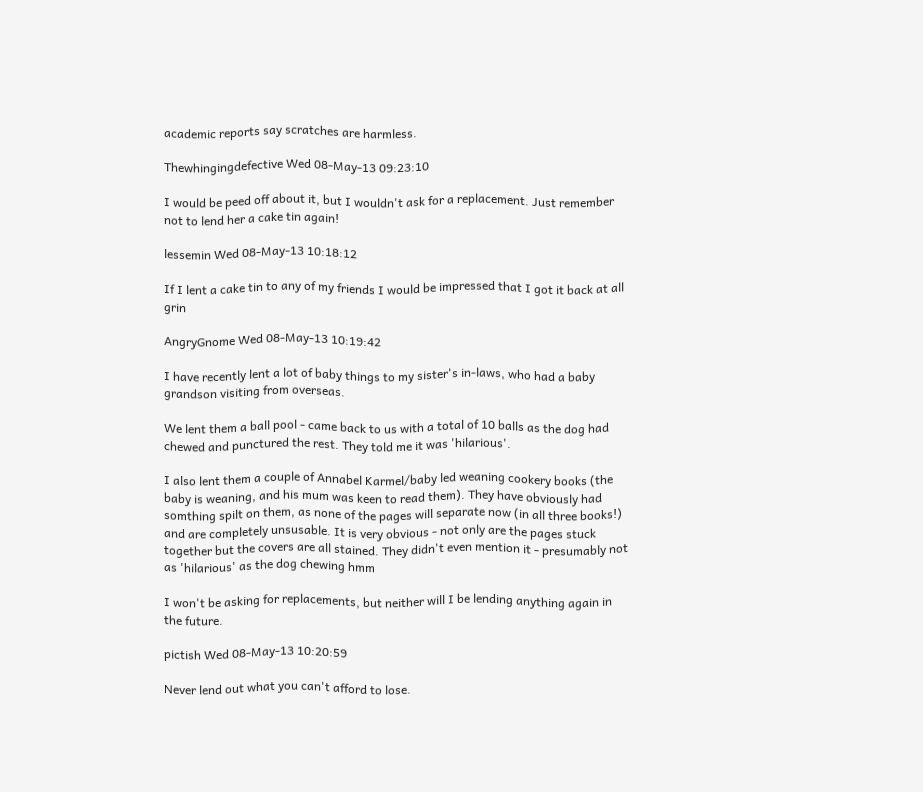academic reports say scratches are harmless.

Thewhingingdefective Wed 08-May-13 09:23:10

I would be peed off about it, but I wouldn't ask for a replacement. Just remember not to lend her a cake tin again!

lessemin Wed 08-May-13 10:18:12

If I lent a cake tin to any of my friends I would be impressed that I got it back at all grin

AngryGnome Wed 08-May-13 10:19:42

I have recently lent a lot of baby things to my sister's in-laws, who had a baby grandson visiting from overseas.

We lent them a ball pool - came back to us with a total of 10 balls as the dog had chewed and punctured the rest. They told me it was 'hilarious'.

I also lent them a couple of Annabel Karmel/baby led weaning cookery books (the baby is weaning, and his mum was keen to read them). They have obviously had somthing spilt on them, as none of the pages will separate now (in all three books!) and are completely unsusable. It is very obvious - not only are the pages stuck together but the covers are all stained. They didn't even mention it - presumably not as 'hilarious' as the dog chewing hmm

I won't be asking for replacements, but neither will I be lending anything again in the future.

pictish Wed 08-May-13 10:20:59

Never lend out what you can't afford to lose.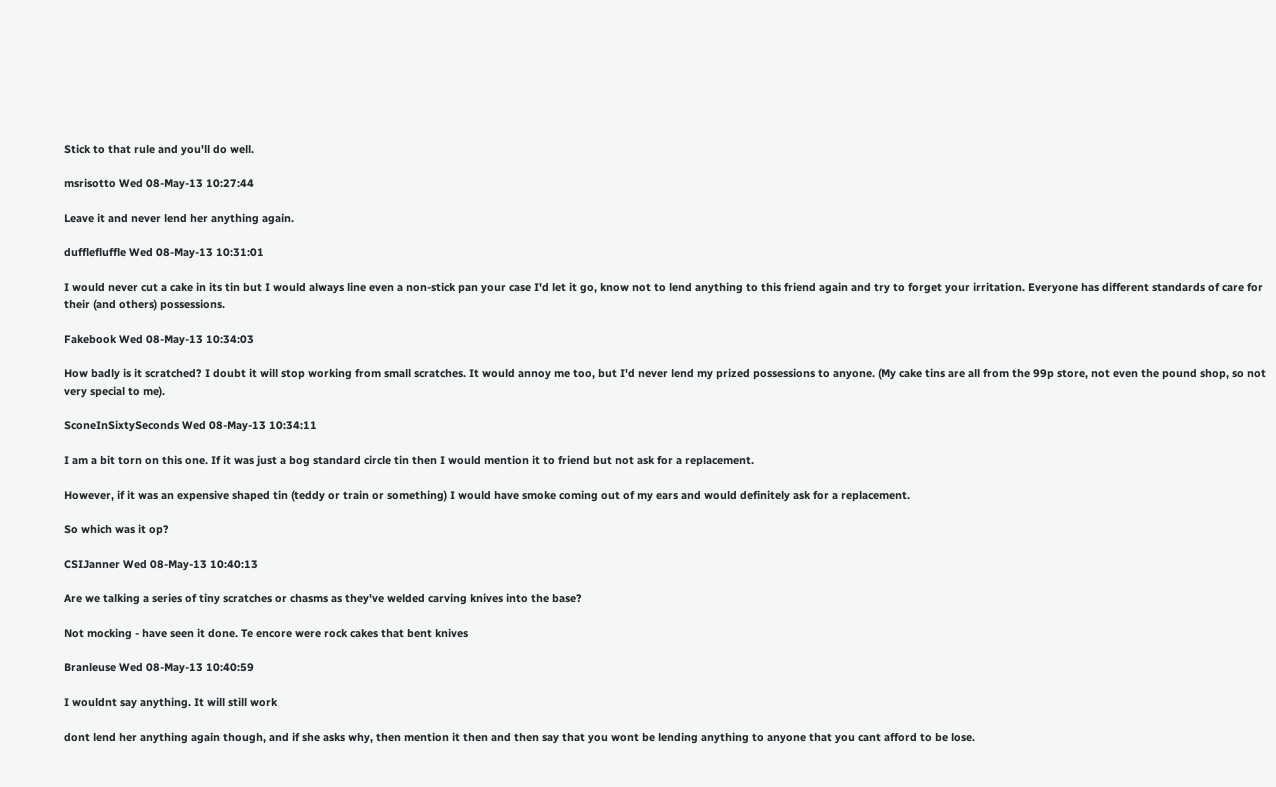Stick to that rule and you'll do well.

msrisotto Wed 08-May-13 10:27:44

Leave it and never lend her anything again.

dufflefluffle Wed 08-May-13 10:31:01

I would never cut a cake in its tin but I would always line even a non-stick pan your case I'd let it go, know not to lend anything to this friend again and try to forget your irritation. Everyone has different standards of care for their (and others) possessions.

Fakebook Wed 08-May-13 10:34:03

How badly is it scratched? I doubt it will stop working from small scratches. It would annoy me too, but I'd never lend my prized possessions to anyone. (My cake tins are all from the 99p store, not even the pound shop, so not very special to me).

SconeInSixtySeconds Wed 08-May-13 10:34:11

I am a bit torn on this one. If it was just a bog standard circle tin then I would mention it to friend but not ask for a replacement.

However, if it was an expensive shaped tin (teddy or train or something) I would have smoke coming out of my ears and would definitely ask for a replacement.

So which was it op?

CSIJanner Wed 08-May-13 10:40:13

Are we talking a series of tiny scratches or chasms as they've welded carving knives into the base?

Not mocking - have seen it done. Te encore were rock cakes that bent knives

Branleuse Wed 08-May-13 10:40:59

I wouldnt say anything. It will still work

dont lend her anything again though, and if she asks why, then mention it then and then say that you wont be lending anything to anyone that you cant afford to be lose.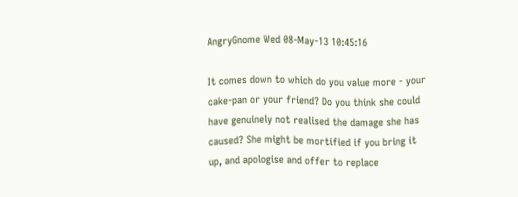AngryGnome Wed 08-May-13 10:45:16

It comes down to which do you value more - your cake-pan or your friend? Do you think she could have genuinely not realised the damage she has caused? She might be mortified if you bring it up, and apologise and offer to replace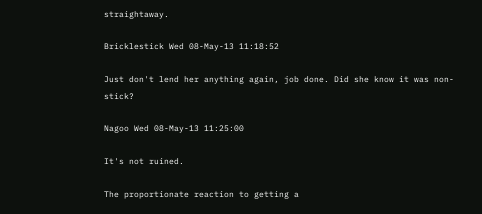straightaway.

Bricklestick Wed 08-May-13 11:18:52

Just don't lend her anything again, job done. Did she know it was non-stick?

Nagoo Wed 08-May-13 11:25:00

It's not ruined.

The proportionate reaction to getting a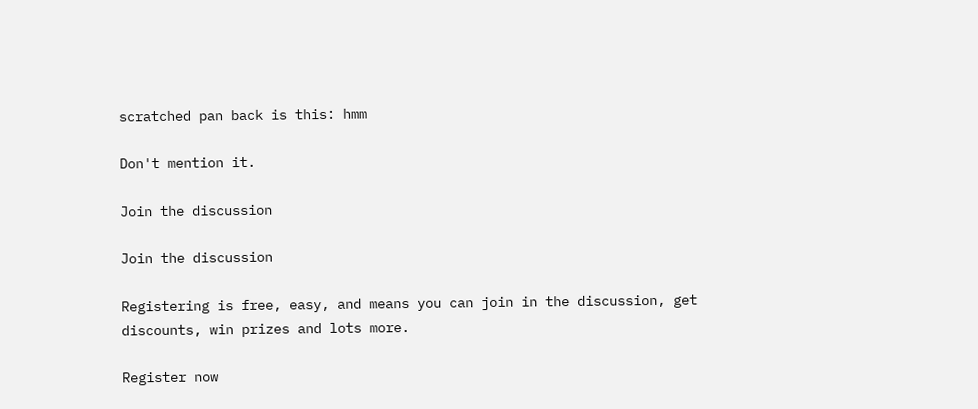scratched pan back is this: hmm

Don't mention it.

Join the discussion

Join the discussion

Registering is free, easy, and means you can join in the discussion, get discounts, win prizes and lots more.

Register now